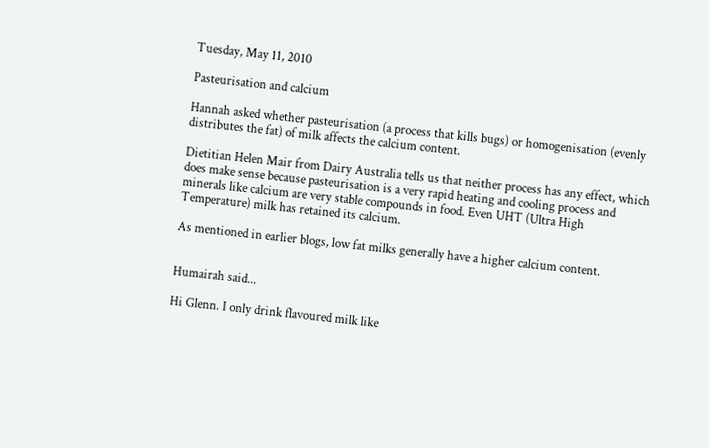Tuesday, May 11, 2010

Pasteurisation and calcium

Hannah asked whether pasteurisation (a process that kills bugs) or homogenisation (evenly distributes the fat) of milk affects the calcium content.

Dietitian Helen Mair from Dairy Australia tells us that neither process has any effect, which does make sense because pasteurisation is a very rapid heating and cooling process and minerals like calcium are very stable compounds in food. Even UHT (Ultra High Temperature) milk has retained its calcium.

As mentioned in earlier blogs, low fat milks generally have a higher calcium content.


Humairah said...

Hi Glenn. I only drink flavoured milk like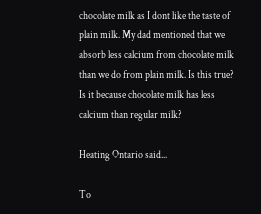chocolate milk as I dont like the taste of plain milk. My dad mentioned that we absorb less calcium from chocolate milk than we do from plain milk. Is this true? Is it because chocolate milk has less calcium than regular milk?

Heating Ontario said...

To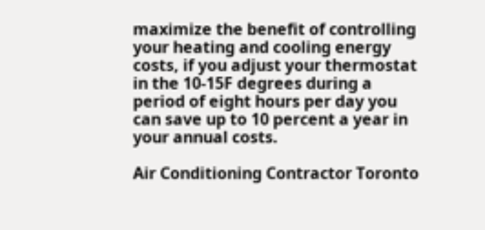maximize the benefit of controlling your heating and cooling energy costs, if you adjust your thermostat in the 10-15F degrees during a period of eight hours per day you can save up to 10 percent a year in your annual costs.

Air Conditioning Contractor Toronto